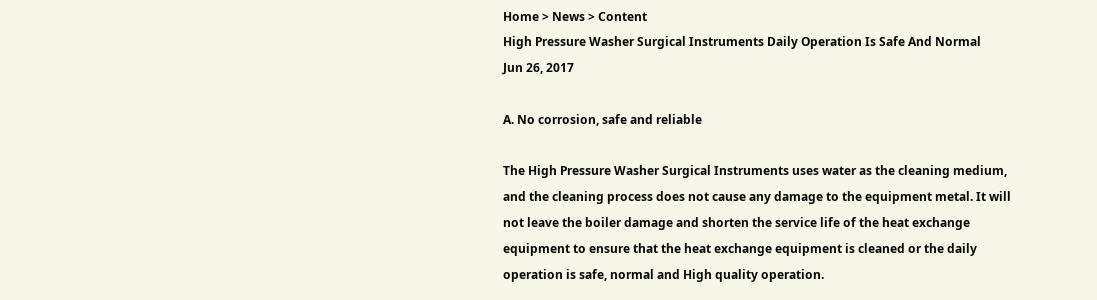Home > News > Content
High Pressure Washer Surgical Instruments Daily Operation Is Safe And Normal
Jun 26, 2017

A. No corrosion, safe and reliable

The High Pressure Washer Surgical Instruments uses water as the cleaning medium, and the cleaning process does not cause any damage to the equipment metal. It will not leave the boiler damage and shorten the service life of the heat exchange equipment to ensure that the heat exchange equipment is cleaned or the daily operation is safe, normal and High quality operation.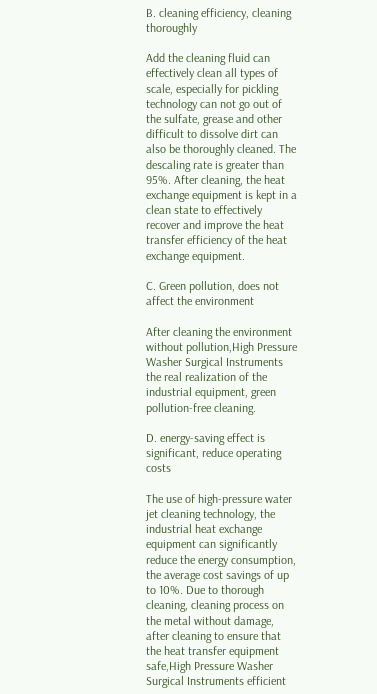B. cleaning efficiency, cleaning thoroughly

Add the cleaning fluid can effectively clean all types of scale, especially for pickling technology can not go out of the sulfate, grease and other difficult to dissolve dirt can also be thoroughly cleaned. The descaling rate is greater than 95%. After cleaning, the heat exchange equipment is kept in a clean state to effectively recover and improve the heat transfer efficiency of the heat exchange equipment.

C. Green pollution, does not affect the environment

After cleaning the environment without pollution,High Pressure Washer Surgical Instruments the real realization of the industrial equipment, green pollution-free cleaning.

D. energy-saving effect is significant, reduce operating costs

The use of high-pressure water jet cleaning technology, the industrial heat exchange equipment can significantly reduce the energy consumption, the average cost savings of up to 10%. Due to thorough cleaning, cleaning process on the metal without damage, after cleaning to ensure that the heat transfer equipment safe,High Pressure Washer Surgical Instruments efficient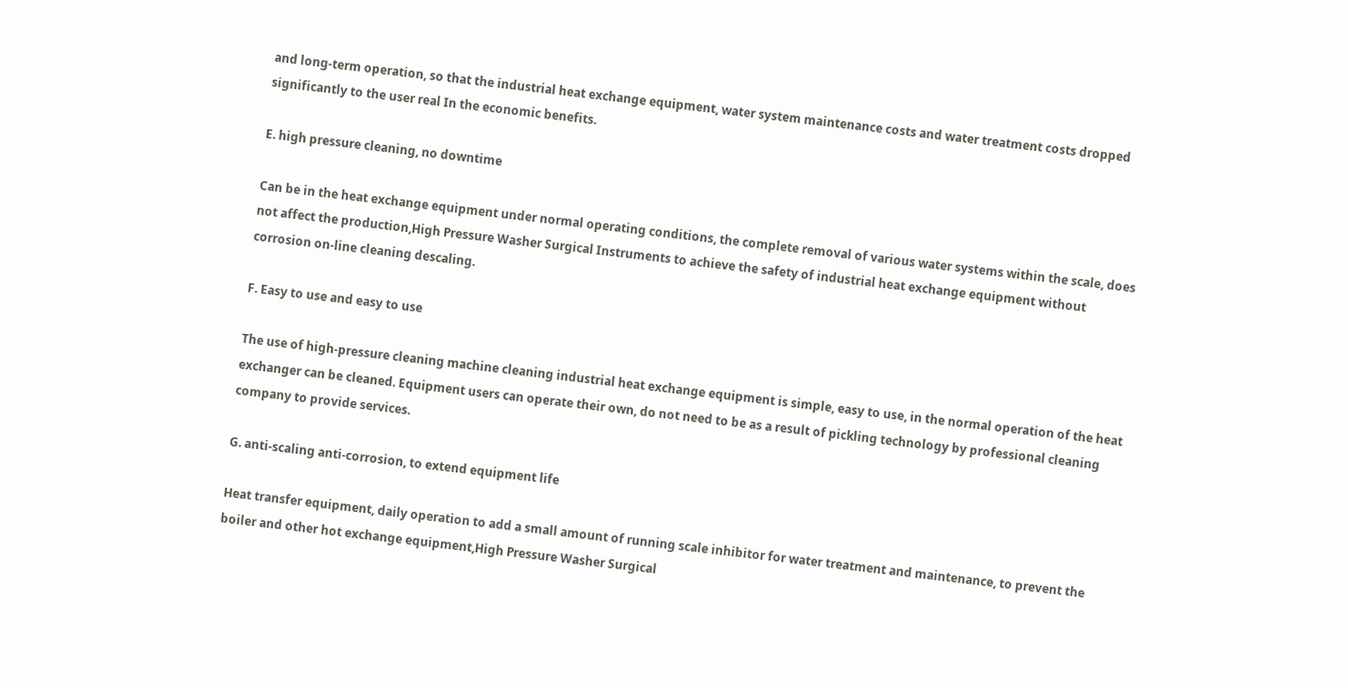and long-term operation, so that the industrial heat exchange equipment, water system maintenance costs and water treatment costs dropped significantly to the user real In the economic benefits.

E. high pressure cleaning, no downtime

Can be in the heat exchange equipment under normal operating conditions, the complete removal of various water systems within the scale, does not affect the production,High Pressure Washer Surgical Instruments to achieve the safety of industrial heat exchange equipment without corrosion on-line cleaning descaling.

F. Easy to use and easy to use

The use of high-pressure cleaning machine cleaning industrial heat exchange equipment is simple, easy to use, in the normal operation of the heat exchanger can be cleaned. Equipment users can operate their own, do not need to be as a result of pickling technology by professional cleaning company to provide services.

G. anti-scaling anti-corrosion, to extend equipment life

Heat transfer equipment, daily operation to add a small amount of running scale inhibitor for water treatment and maintenance, to prevent the boiler and other hot exchange equipment,High Pressure Washer Surgical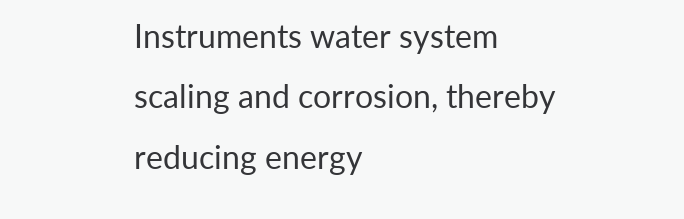Instruments water system scaling and corrosion, thereby reducing energy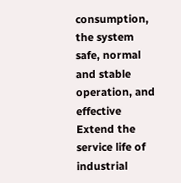consumption, the system safe, normal and stable operation, and effective Extend the service life of industrial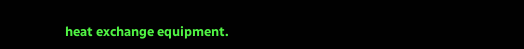heat exchange equipment.